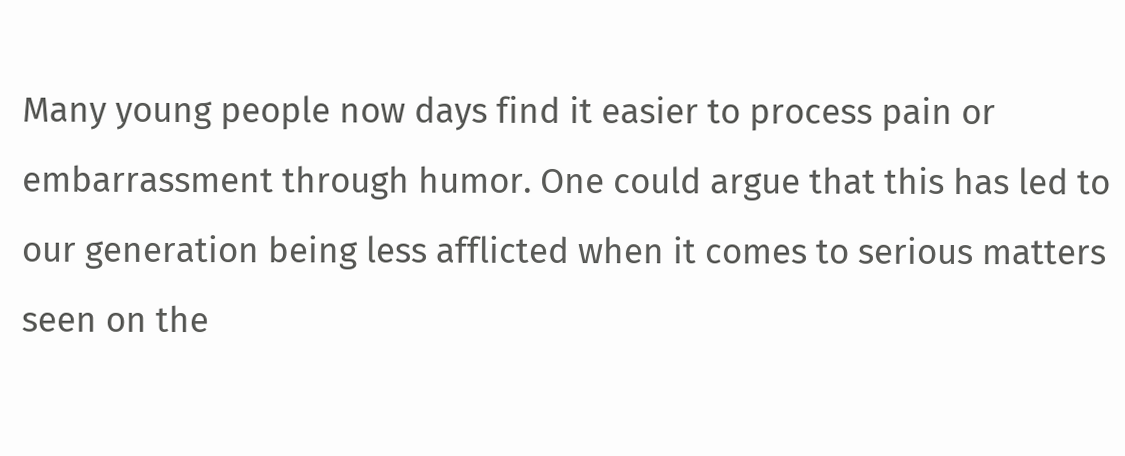Many young people now days find it easier to process pain or embarrassment through humor. One could argue that this has led to our generation being less afflicted when it comes to serious matters seen on the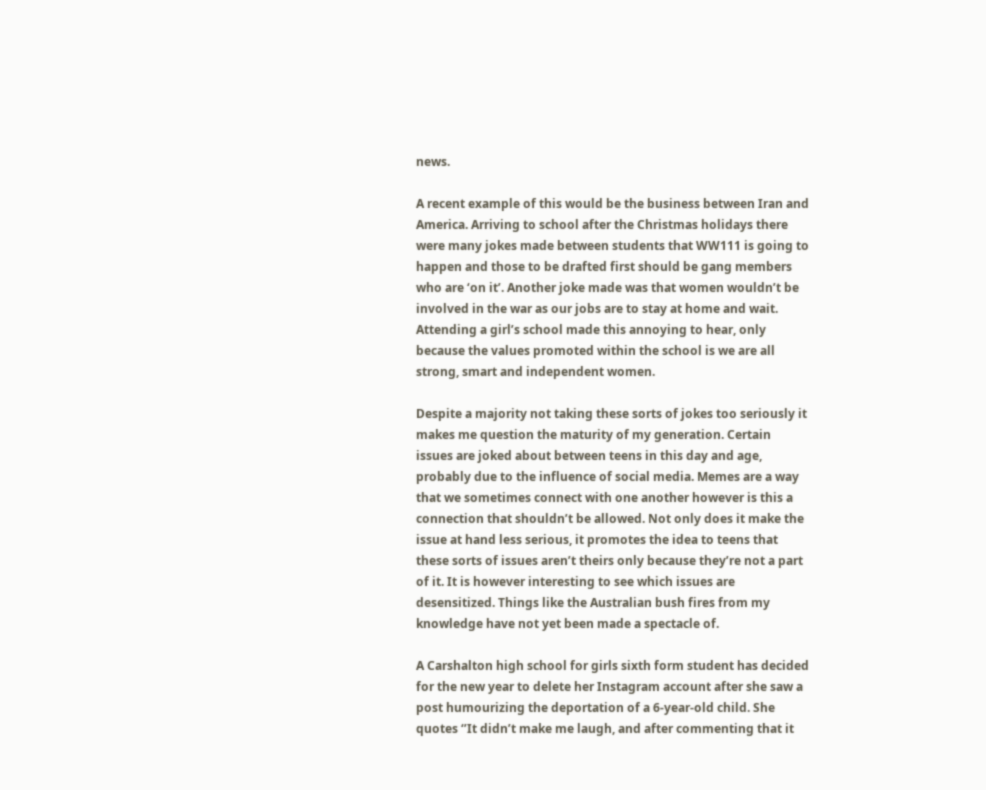news.

A recent example of this would be the business between Iran and America. Arriving to school after the Christmas holidays there were many jokes made between students that WW111 is going to happen and those to be drafted first should be gang members who are ‘on it’. Another joke made was that women wouldn’t be involved in the war as our jobs are to stay at home and wait. Attending a girl’s school made this annoying to hear, only because the values promoted within the school is we are all strong, smart and independent women.

Despite a majority not taking these sorts of jokes too seriously it makes me question the maturity of my generation. Certain issues are joked about between teens in this day and age, probably due to the influence of social media. Memes are a way that we sometimes connect with one another however is this a connection that shouldn’t be allowed. Not only does it make the issue at hand less serious, it promotes the idea to teens that these sorts of issues aren’t theirs only because they’re not a part of it. It is however interesting to see which issues are desensitized. Things like the Australian bush fires from my knowledge have not yet been made a spectacle of.

A Carshalton high school for girls sixth form student has decided for the new year to delete her Instagram account after she saw a post humourizing the deportation of a 6-year-old child. She quotes ‘’It didn’t make me laugh, and after commenting that it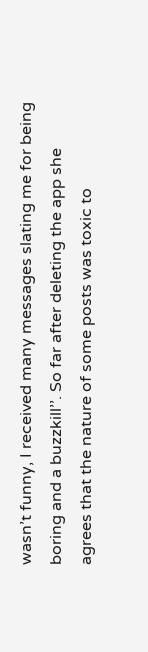wasn’t funny, I received many messages slating me for being boring and a buzzkill’’. So far after deleting the app she agrees that the nature of some posts was toxic to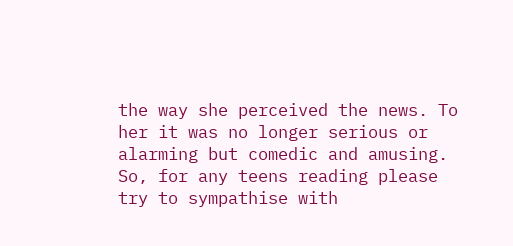the way she perceived the news. To her it was no longer serious or alarming but comedic and amusing. So, for any teens reading please try to sympathise with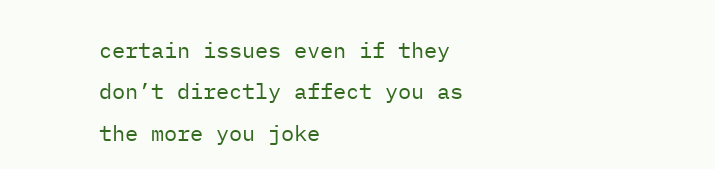certain issues even if they don’t directly affect you as the more you joke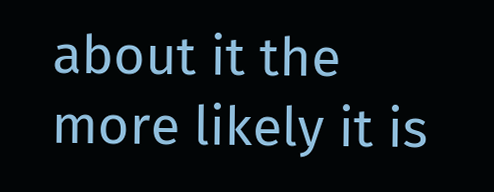about it the more likely it is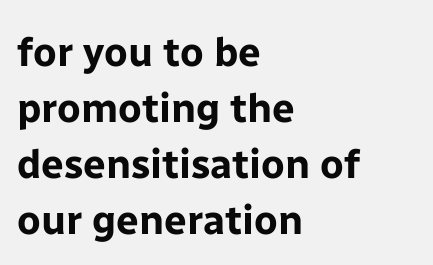for you to be promoting the desensitisation of our generation